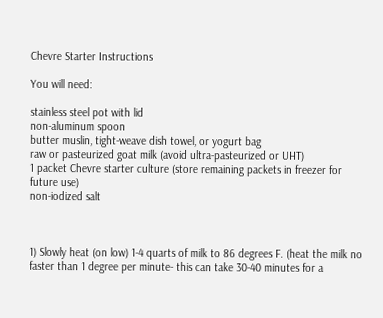Chevre Starter Instructions

You will need:

stainless steel pot with lid
non-aluminum spoon
butter muslin, tight-weave dish towel, or yogurt bag
raw or pasteurized goat milk (avoid ultra-pasteurized or UHT)
1 packet Chevre starter culture (store remaining packets in freezer for future use)
non-iodized salt



1) Slowly heat (on low) 1-4 quarts of milk to 86 degrees F. (heat the milk no faster than 1 degree per minute- this can take 30-40 minutes for a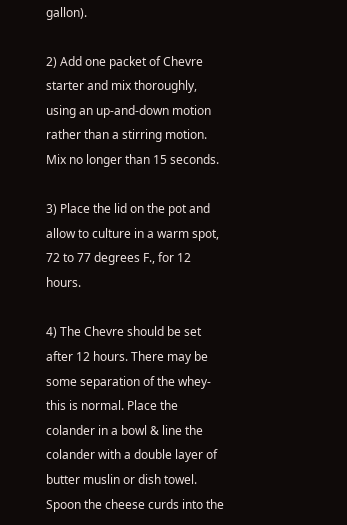gallon).

2) Add one packet of Chevre starter and mix thoroughly, using an up-and-down motion rather than a stirring motion. Mix no longer than 15 seconds.

3) Place the lid on the pot and allow to culture in a warm spot, 72 to 77 degrees F., for 12 hours.

4) The Chevre should be set after 12 hours. There may be some separation of the whey-this is normal. Place the colander in a bowl & line the colander with a double layer of butter muslin or dish towel. Spoon the cheese curds into the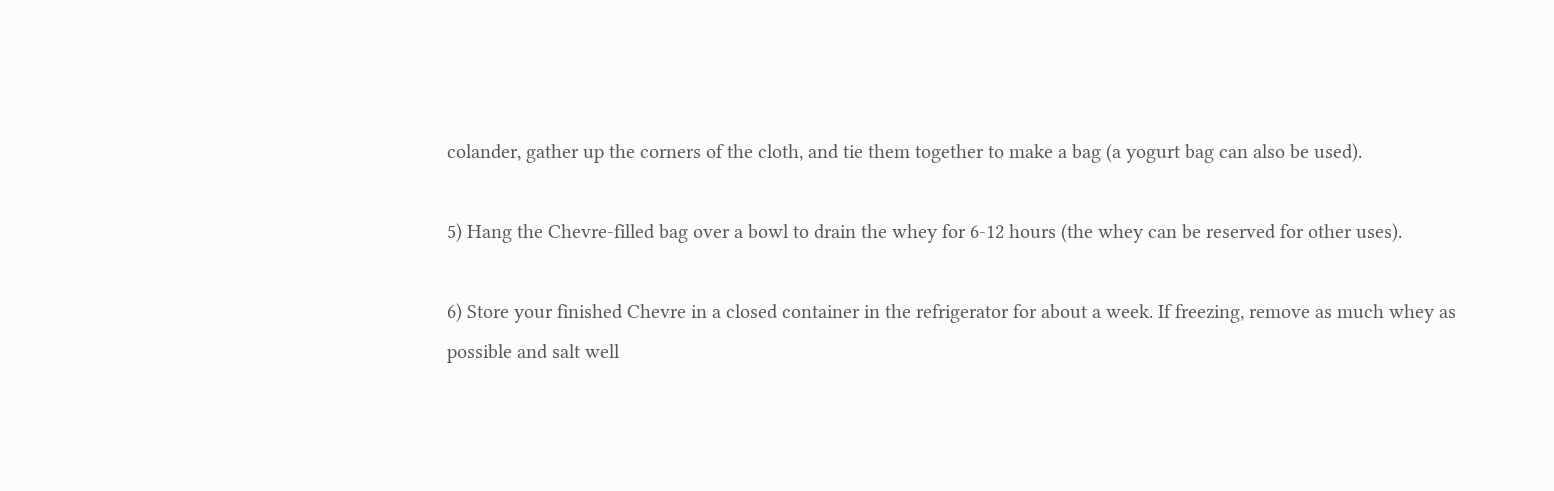colander, gather up the corners of the cloth, and tie them together to make a bag (a yogurt bag can also be used).

5) Hang the Chevre-filled bag over a bowl to drain the whey for 6-12 hours (the whey can be reserved for other uses).

6) Store your finished Chevre in a closed container in the refrigerator for about a week. If freezing, remove as much whey as possible and salt well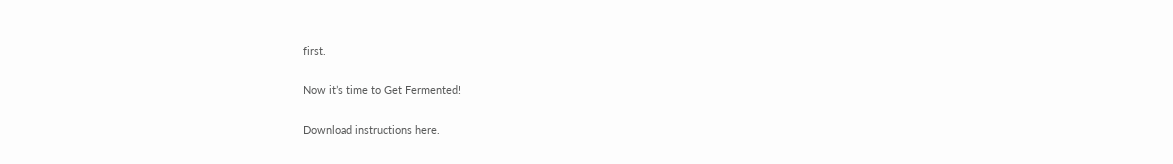first.

Now it’s time to Get Fermented!

Download instructions here.